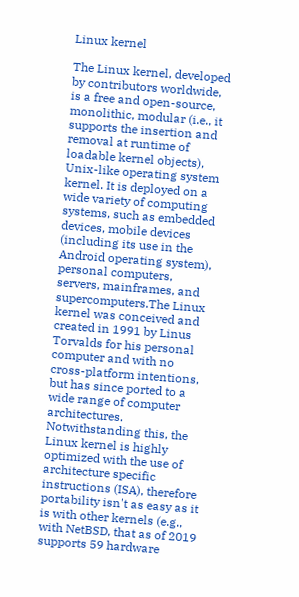Linux kernel

The Linux kernel, developed by contributors worldwide, is a free and open-source, monolithic, modular (i.e., it supports the insertion and removal at runtime of loadable kernel objects), Unix-like operating system kernel. It is deployed on a wide variety of computing systems, such as embedded devices, mobile devices (including its use in the Android operating system), personal computers, servers, mainframes, and supercomputers.The Linux kernel was conceived and created in 1991 by Linus Torvalds for his personal computer and with no cross-platform intentions, but has since ported to a wide range of computer architectures. Notwithstanding this, the Linux kernel is highly optimized with the use of architecture specific instructions (ISA), therefore portability isn't as easy as it is with other kernels (e.g., with NetBSD, that as of 2019 supports 59 hardware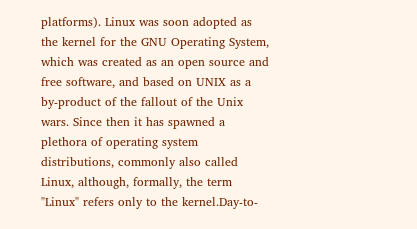platforms). Linux was soon adopted as the kernel for the GNU Operating System, which was created as an open source and free software, and based on UNIX as a by-product of the fallout of the Unix wars. Since then it has spawned a plethora of operating system distributions, commonly also called Linux, although, formally, the term "Linux" refers only to the kernel.Day-to-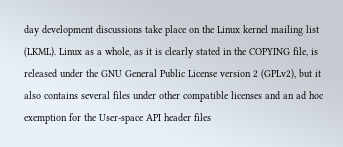day development discussions take place on the Linux kernel mailing list (LKML). Linux as a whole, as it is clearly stated in the COPYING file, is released under the GNU General Public License version 2 (GPLv2), but it also contains several files under other compatible licenses and an ad hoc exemption for the User-space API header files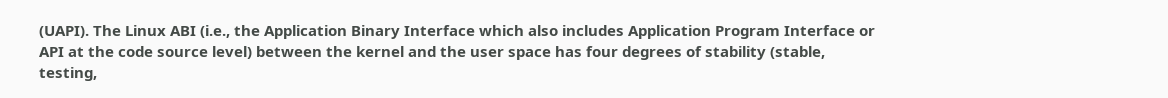(UAPI). The Linux ABI (i.e., the Application Binary Interface which also includes Application Program Interface or API at the code source level) between the kernel and the user space has four degrees of stability (stable, testing,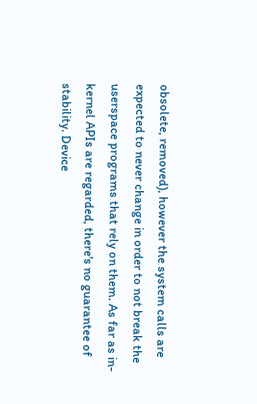obsolete, removed), however the system calls are expected to never change in order to not break the userspace programs that rely on them. As far as in-kernel APIs are regarded, there's no guarantee of stability. Device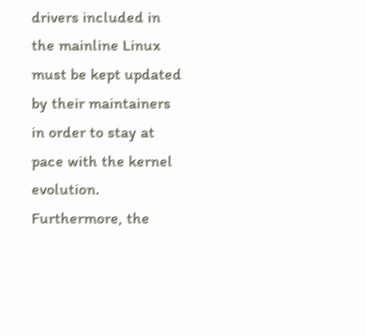drivers included in the mainline Linux must be kept updated by their maintainers in order to stay at pace with the kernel evolution. Furthermore, the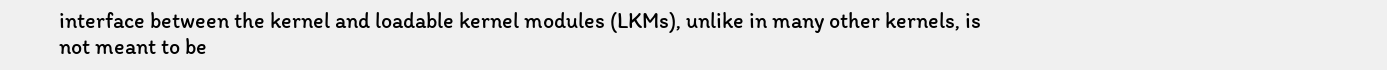interface between the kernel and loadable kernel modules (LKMs), unlike in many other kernels, is not meant to be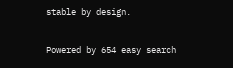stable by design.

Powered by 654 easy search